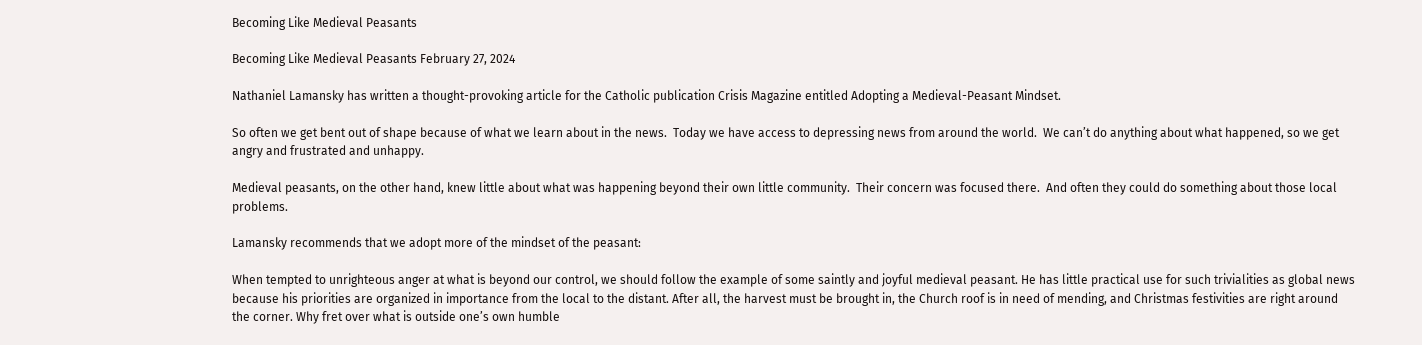Becoming Like Medieval Peasants

Becoming Like Medieval Peasants February 27, 2024

Nathaniel Lamansky has written a thought-provoking article for the Catholic publication Crisis Magazine entitled Adopting a Medieval-Peasant Mindset.

So often we get bent out of shape because of what we learn about in the news.  Today we have access to depressing news from around the world.  We can’t do anything about what happened, so we get angry and frustrated and unhappy.

Medieval peasants, on the other hand, knew little about what was happening beyond their own little community.  Their concern was focused there.  And often they could do something about those local problems.

Lamansky recommends that we adopt more of the mindset of the peasant:

When tempted to unrighteous anger at what is beyond our control, we should follow the example of some saintly and joyful medieval peasant. He has little practical use for such trivialities as global news because his priorities are organized in importance from the local to the distant. After all, the harvest must be brought in, the Church roof is in need of mending, and Christmas festivities are right around the corner. Why fret over what is outside one’s own humble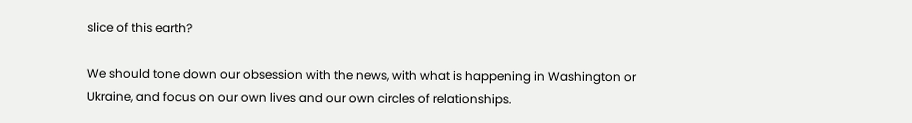slice of this earth?

We should tone down our obsession with the news, with what is happening in Washington or Ukraine, and focus on our own lives and our own circles of relationships.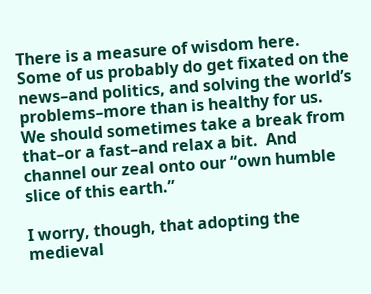There is a measure of wisdom here.  Some of us probably do get fixated on the news–and politics, and solving the world’s problems–more than is healthy for us.  We should sometimes take a break from that–or a fast–and relax a bit.  And channel our zeal onto our “own humble slice of this earth.”

I worry, though, that adopting the medieval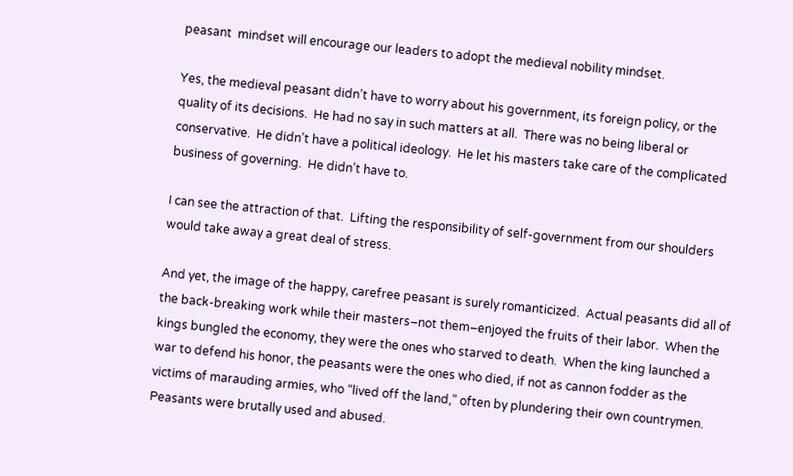peasant  mindset will encourage our leaders to adopt the medieval nobility mindset.

Yes, the medieval peasant didn’t have to worry about his government, its foreign policy, or the quality of its decisions.  He had no say in such matters at all.  There was no being liberal or conservative.  He didn’t have a political ideology.  He let his masters take care of the complicated business of governing.  He didn’t have to.

I can see the attraction of that.  Lifting the responsibility of self-government from our shoulders would take away a great deal of stress.

And yet, the image of the happy, carefree peasant is surely romanticized.  Actual peasants did all of the back-breaking work while their masters–not them–enjoyed the fruits of their labor.  When the kings bungled the economy, they were the ones who starved to death.  When the king launched a war to defend his honor, the peasants were the ones who died, if not as cannon fodder as the victims of marauding armies, who “lived off the land,” often by plundering their own countrymen.  Peasants were brutally used and abused.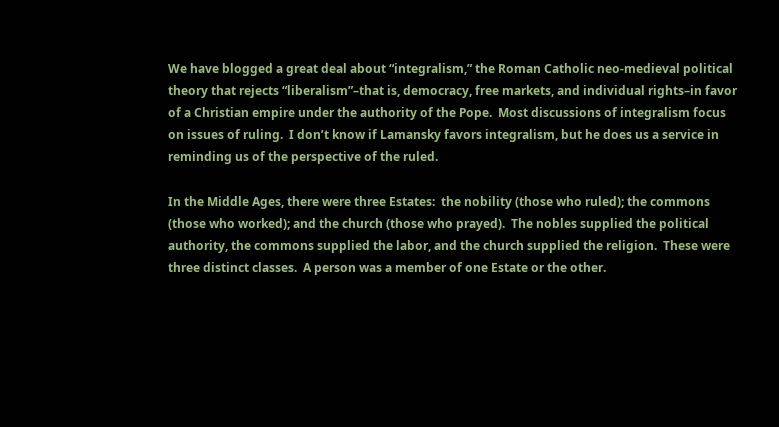We have blogged a great deal about “integralism,” the Roman Catholic neo-medieval political theory that rejects “liberalism”–that is, democracy, free markets, and individual rights–in favor of a Christian empire under the authority of the Pope.  Most discussions of integralism focus on issues of ruling.  I don’t know if Lamansky favors integralism, but he does us a service in reminding us of the perspective of the ruled.

In the Middle Ages, there were three Estates:  the nobility (those who ruled); the commons (those who worked); and the church (those who prayed).  The nobles supplied the political authority, the commons supplied the labor, and the church supplied the religion.  These were three distinct classes.  A person was a member of one Estate or the other.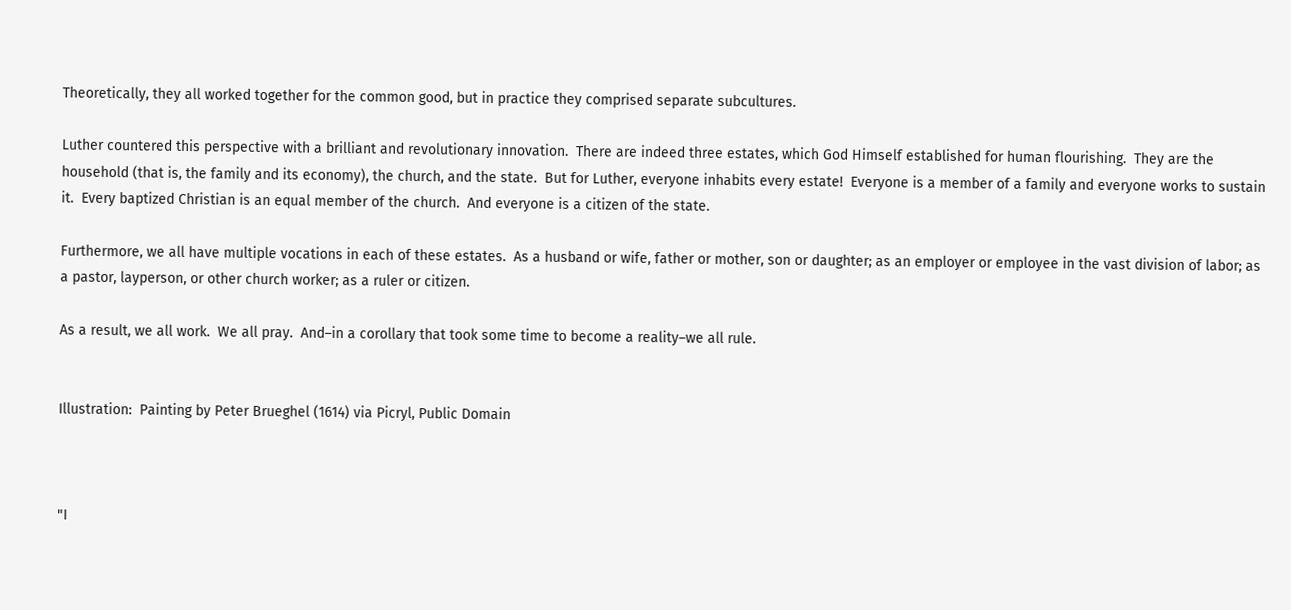Theoretically, they all worked together for the common good, but in practice they comprised separate subcultures.

Luther countered this perspective with a brilliant and revolutionary innovation.  There are indeed three estates, which God Himself established for human flourishing.  They are the household (that is, the family and its economy), the church, and the state.  But for Luther, everyone inhabits every estate!  Everyone is a member of a family and everyone works to sustain it.  Every baptized Christian is an equal member of the church.  And everyone is a citizen of the state.

Furthermore, we all have multiple vocations in each of these estates.  As a husband or wife, father or mother, son or daughter; as an employer or employee in the vast division of labor; as a pastor, layperson, or other church worker; as a ruler or citizen.

As a result, we all work.  We all pray.  And–in a corollary that took some time to become a reality–we all rule.


Illustration:  Painting by Peter Brueghel (1614) via Picryl, Public Domain



"I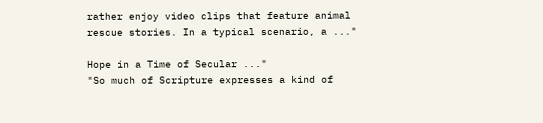rather enjoy video clips that feature animal rescue stories. In a typical scenario, a ..."

Hope in a Time of Secular ..."
"So much of Scripture expresses a kind of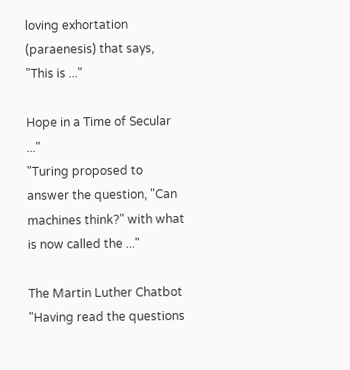loving exhortation (paraenesis) that says, "This is ..."

Hope in a Time of Secular ..."
"Turing proposed to answer the question, "Can machines think?" with what is now called the ..."

The Martin Luther Chatbot
"Having read the questions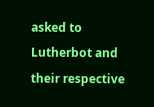asked to Lutherbot and their respective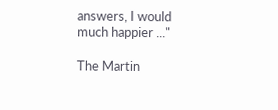answers, I would much happier ..."

The Martin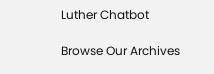Luther Chatbot

Browse Our Archives